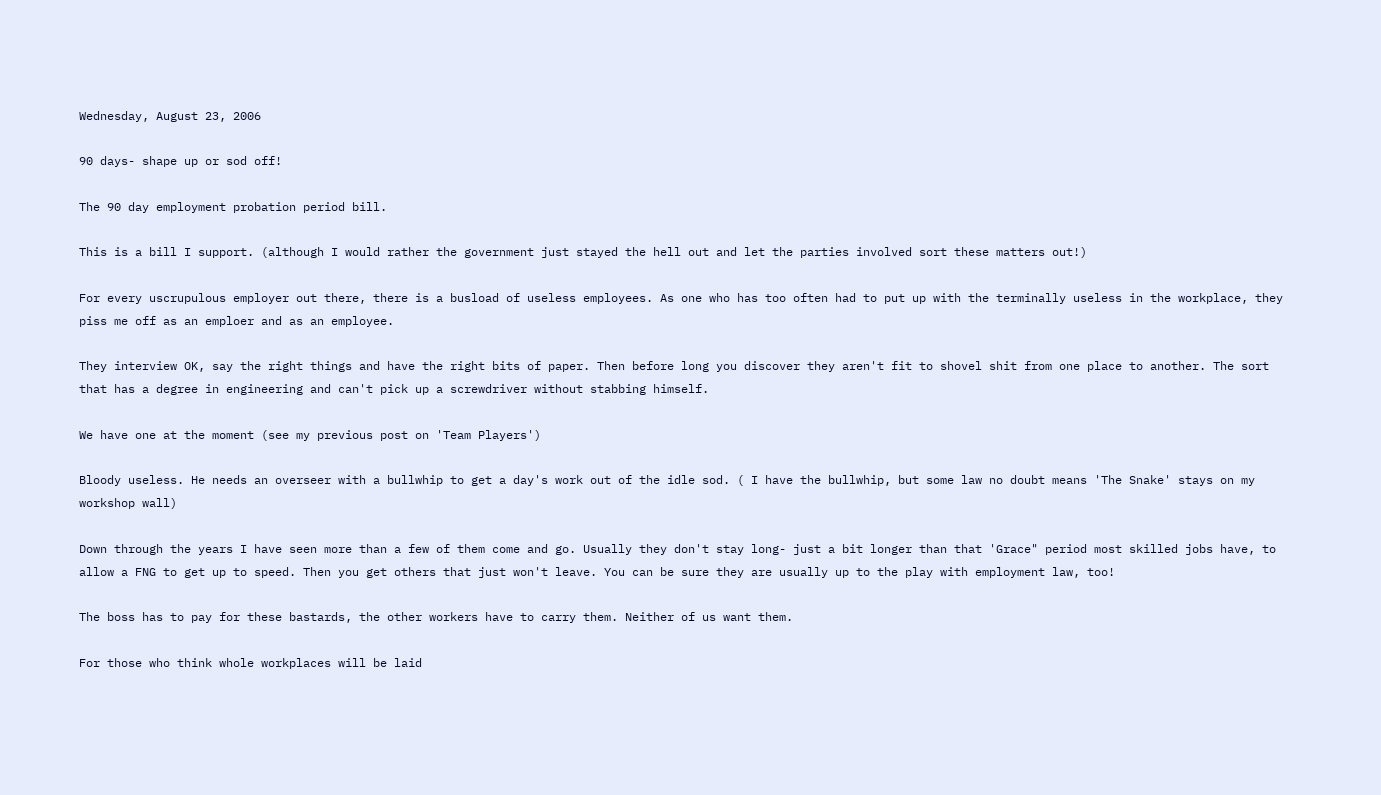Wednesday, August 23, 2006

90 days- shape up or sod off!

The 90 day employment probation period bill.

This is a bill I support. (although I would rather the government just stayed the hell out and let the parties involved sort these matters out!)

For every uscrupulous employer out there, there is a busload of useless employees. As one who has too often had to put up with the terminally useless in the workplace, they piss me off as an emploer and as an employee.

They interview OK, say the right things and have the right bits of paper. Then before long you discover they aren't fit to shovel shit from one place to another. The sort that has a degree in engineering and can't pick up a screwdriver without stabbing himself.

We have one at the moment (see my previous post on 'Team Players')

Bloody useless. He needs an overseer with a bullwhip to get a day's work out of the idle sod. ( I have the bullwhip, but some law no doubt means 'The Snake' stays on my workshop wall)

Down through the years I have seen more than a few of them come and go. Usually they don't stay long- just a bit longer than that 'Grace" period most skilled jobs have, to allow a FNG to get up to speed. Then you get others that just won't leave. You can be sure they are usually up to the play with employment law, too!

The boss has to pay for these bastards, the other workers have to carry them. Neither of us want them.

For those who think whole workplaces will be laid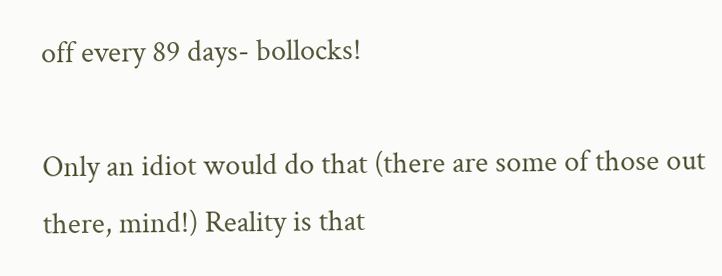off every 89 days- bollocks!

Only an idiot would do that (there are some of those out there, mind!) Reality is that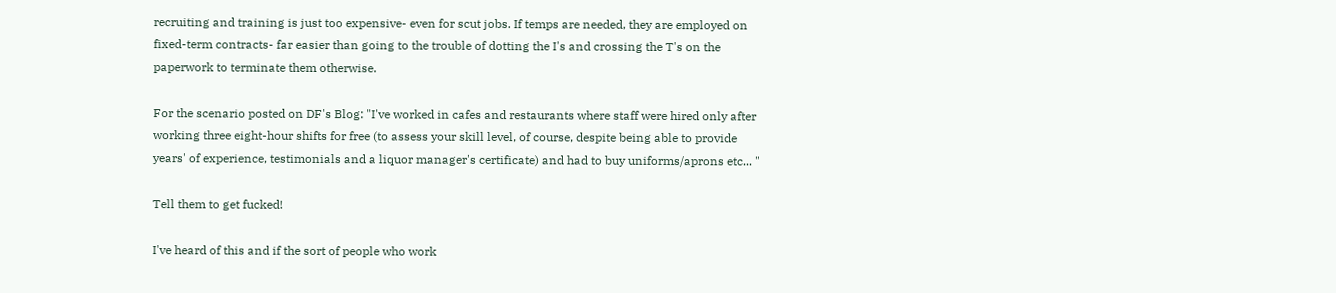recruiting and training is just too expensive- even for scut jobs. If temps are needed, they are employed on fixed-term contracts- far easier than going to the trouble of dotting the I's and crossing the T's on the paperwork to terminate them otherwise.

For the scenario posted on DF's Blog: "I've worked in cafes and restaurants where staff were hired only after working three eight-hour shifts for free (to assess your skill level, of course, despite being able to provide years' of experience, testimonials and a liquor manager's certificate) and had to buy uniforms/aprons etc... "

Tell them to get fucked!

I've heard of this and if the sort of people who work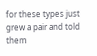for these types just grew a pair and told them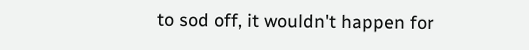to sod off, it wouldn't happen for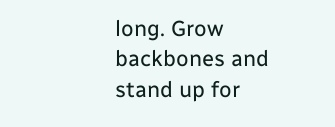long. Grow backbones and stand up for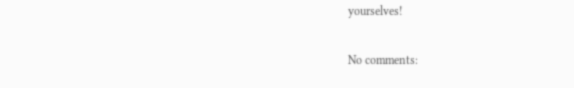yourselves!

No comments: